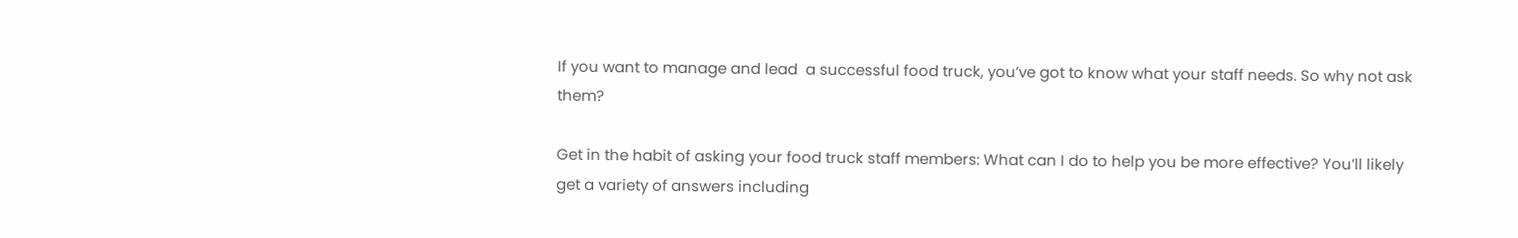If you want to manage and lead  a successful food truck, you’ve got to know what your staff needs. So why not ask them?

Get in the habit of asking your food truck staff members: What can I do to help you be more effective? You’ll likely get a variety of answers including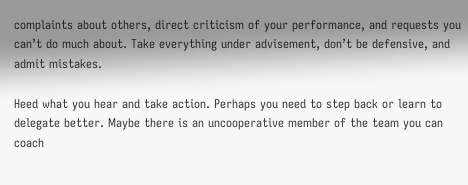complaints about others, direct criticism of your performance, and requests you can’t do much about. Take everything under advisement, don’t be defensive, and admit mistakes.

Heed what you hear and take action. Perhaps you need to step back or learn to delegate better. Maybe there is an uncooperative member of the team you can coach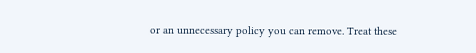or an unnecessary policy you can remove. Treat these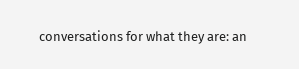conversations for what they are: an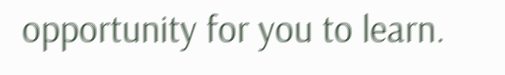opportunity for you to learn.